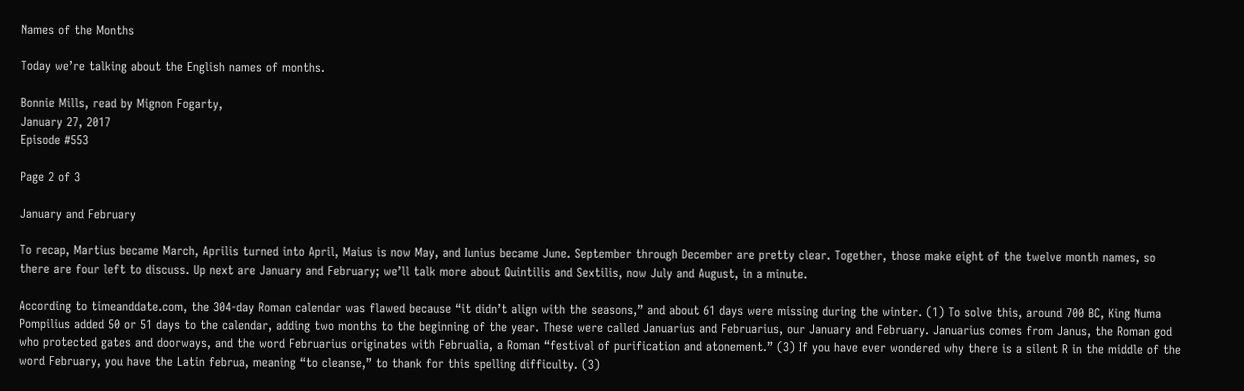Names of the Months

Today we’re talking about the English names of months.

Bonnie Mills, read by Mignon Fogarty,
January 27, 2017
Episode #553

Page 2 of 3

January and February

To recap, Martius became March, Aprilis turned into April, Maius is now May, and Iunius became June. September through December are pretty clear. Together, those make eight of the twelve month names, so there are four left to discuss. Up next are January and February; we’ll talk more about Quintilis and Sextilis, now July and August, in a minute.

According to timeanddate.com, the 304-day Roman calendar was flawed because “it didn’t align with the seasons,” and about 61 days were missing during the winter. (1) To solve this, around 700 BC, King Numa Pompilius added 50 or 51 days to the calendar, adding two months to the beginning of the year. These were called Januarius and Februarius, our January and February. Januarius comes from Janus, the Roman god who protected gates and doorways, and the word Februarius originates with Februalia, a Roman “festival of purification and atonement.” (3) If you have ever wondered why there is a silent R in the middle of the word February, you have the Latin februa, meaning “to cleanse,” to thank for this spelling difficulty. (3)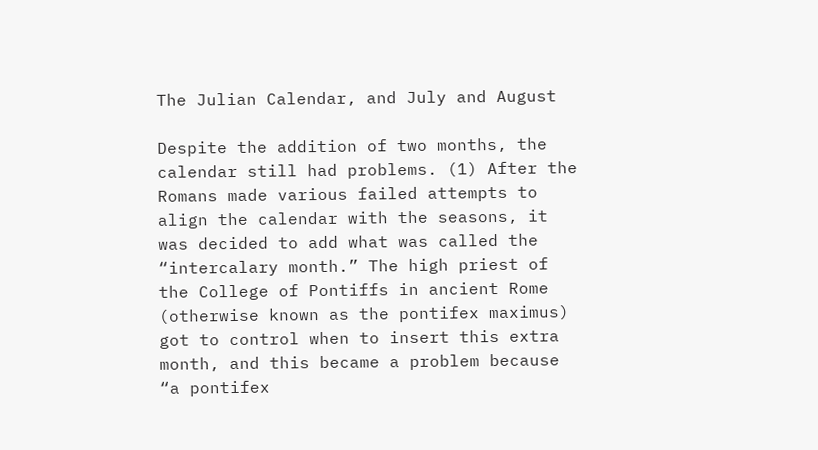The Julian Calendar, and July and August

Despite the addition of two months, the calendar still had problems. (1) After the Romans made various failed attempts to align the calendar with the seasons, it was decided to add what was called the “intercalary month.” The high priest of the College of Pontiffs in ancient Rome (otherwise known as the pontifex maximus) got to control when to insert this extra month, and this became a problem because “a pontifex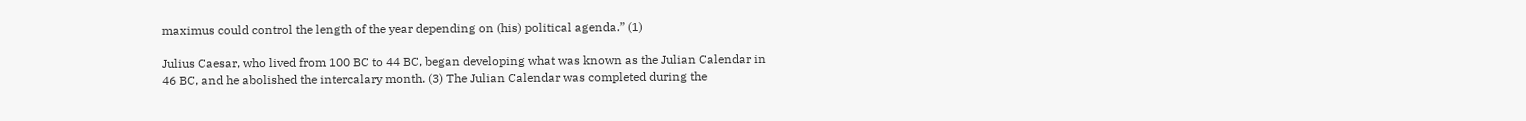maximus could control the length of the year depending on (his) political agenda.” (1)

Julius Caesar, who lived from 100 BC to 44 BC, began developing what was known as the Julian Calendar in 46 BC, and he abolished the intercalary month. (3) The Julian Calendar was completed during the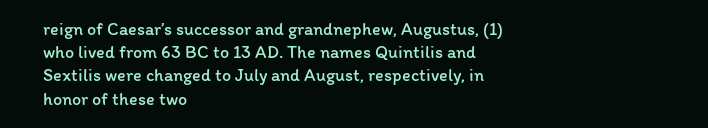reign of Caesar’s successor and grandnephew, Augustus, (1) who lived from 63 BC to 13 AD. The names Quintilis and Sextilis were changed to July and August, respectively, in honor of these two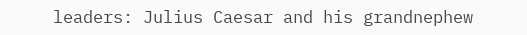leaders: Julius Caesar and his grandnephew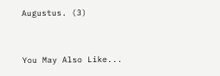Augustus. (3)


You May Also Like...